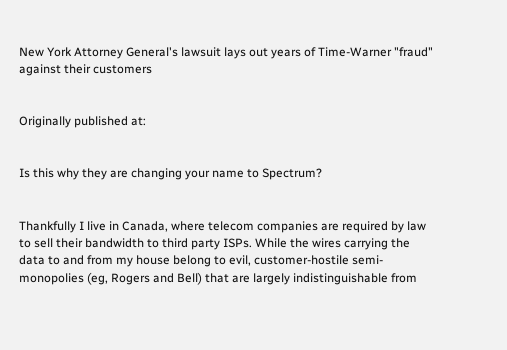New York Attorney General's lawsuit lays out years of Time-Warner "fraud" against their customers


Originally published at:


Is this why they are changing your name to Spectrum?


Thankfully I live in Canada, where telecom companies are required by law to sell their bandwidth to third party ISPs. While the wires carrying the data to and from my house belong to evil, customer-hostile semi-monopolies (eg, Rogers and Bell) that are largely indistinguishable from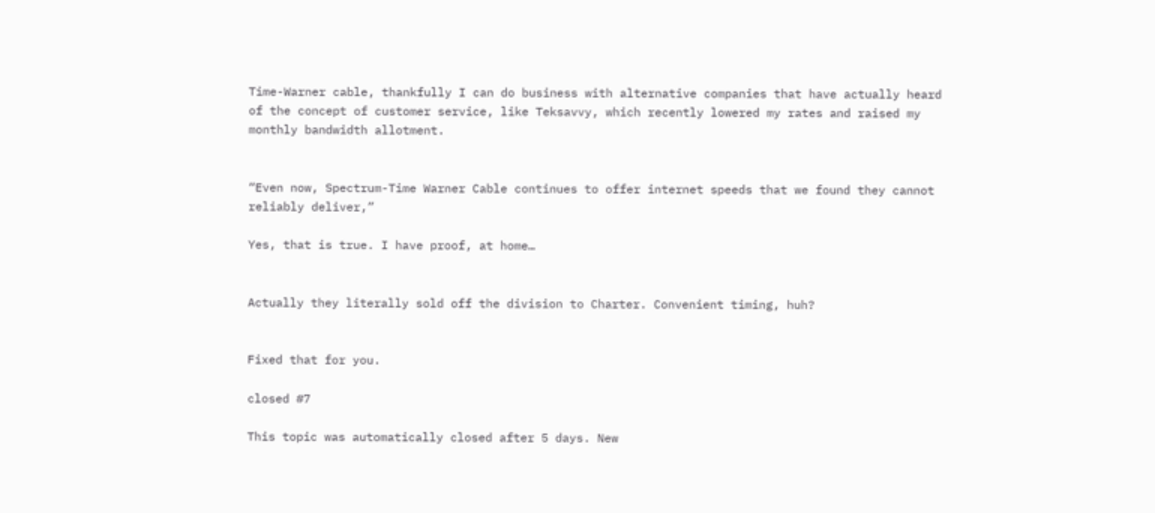Time-Warner cable, thankfully I can do business with alternative companies that have actually heard of the concept of customer service, like Teksavvy, which recently lowered my rates and raised my monthly bandwidth allotment.


“Even now, Spectrum-Time Warner Cable continues to offer internet speeds that we found they cannot reliably deliver,”

Yes, that is true. I have proof, at home…


Actually they literally sold off the division to Charter. Convenient timing, huh?


Fixed that for you.

closed #7

This topic was automatically closed after 5 days. New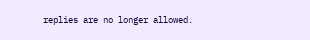replies are no longer allowed.